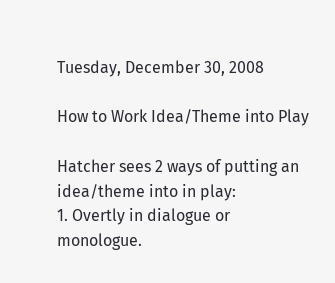Tuesday, December 30, 2008

How to Work Idea/Theme into Play

Hatcher sees 2 ways of putting an idea/theme into in play:
1. Overtly in dialogue or monologue.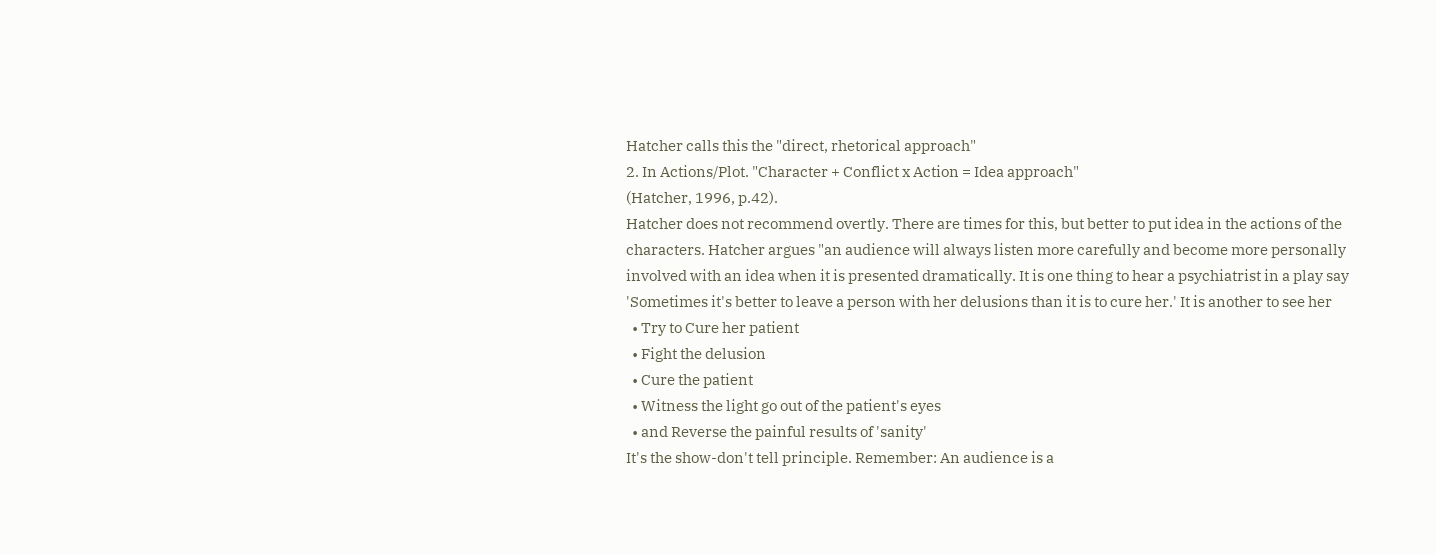Hatcher calls this the "direct, rhetorical approach"
2. In Actions/Plot. "Character + Conflict x Action = Idea approach"
(Hatcher, 1996, p.42).
Hatcher does not recommend overtly. There are times for this, but better to put idea in the actions of the characters. Hatcher argues "an audience will always listen more carefully and become more personally involved with an idea when it is presented dramatically. It is one thing to hear a psychiatrist in a play say 'Sometimes it's better to leave a person with her delusions than it is to cure her.' It is another to see her
  • Try to Cure her patient
  • Fight the delusion
  • Cure the patient
  • Witness the light go out of the patient's eyes
  • and Reverse the painful results of 'sanity'
It's the show-don't tell principle. Remember: An audience is a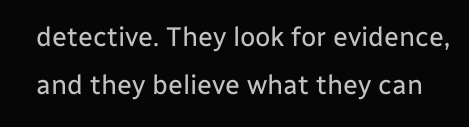detective. They look for evidence, and they believe what they can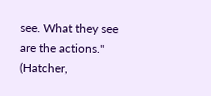see. What they see are the actions."
(Hatcher,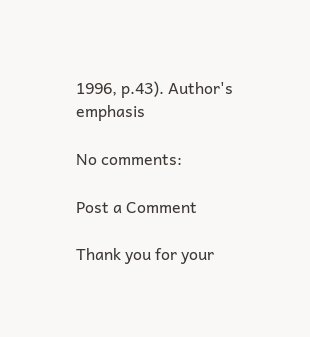1996, p.43). Author's emphasis

No comments:

Post a Comment

Thank you for your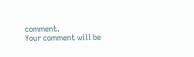comment.
Your comment will be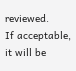reviewed.
If acceptable, it will be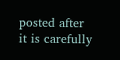posted after it is carefully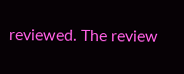reviewed. The review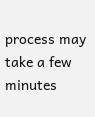process may take a few minutes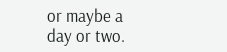or maybe a day or two.